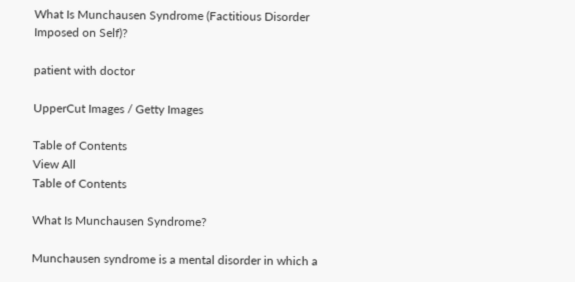What Is Munchausen Syndrome (Factitious Disorder Imposed on Self)?

patient with doctor

UpperCut Images / Getty Images

Table of Contents
View All
Table of Contents

What Is Munchausen Syndrome?

Munchausen syndrome is a mental disorder in which a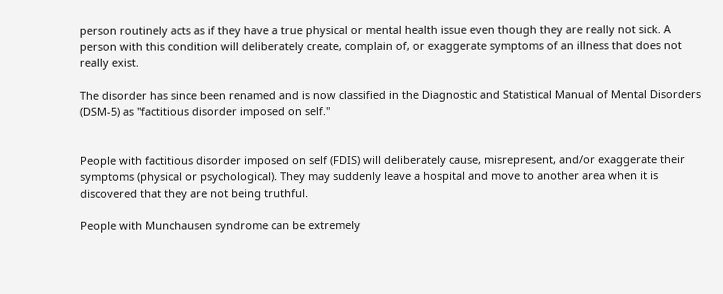person routinely acts as if they have a true physical or mental health issue even though they are really not sick. A person with this condition will deliberately create, complain of, or exaggerate symptoms of an illness that does not really exist.

The disorder has since been renamed and is now classified in the Diagnostic and Statistical Manual of Mental Disorders (DSM-5) as "factitious disorder imposed on self."


People with factitious disorder imposed on self (FDIS) will deliberately cause, misrepresent, and/or exaggerate their symptoms (physical or psychological). They may suddenly leave a hospital and move to another area when it is discovered that they are not being truthful.

People with Munchausen syndrome can be extremely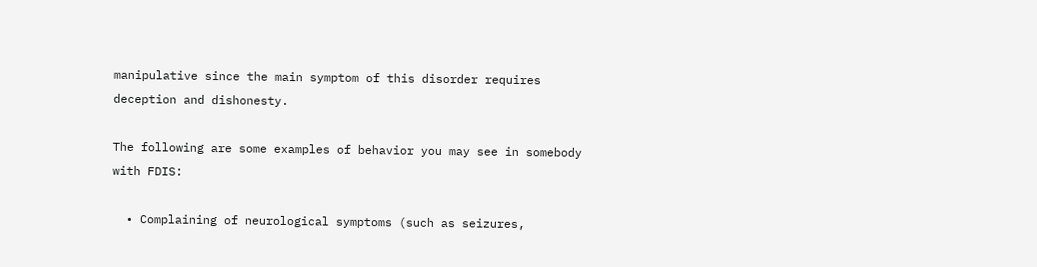manipulative since the main symptom of this disorder requires deception and dishonesty.

The following are some examples of behavior you may see in somebody with FDIS:

  • Complaining of neurological symptoms (such as seizures,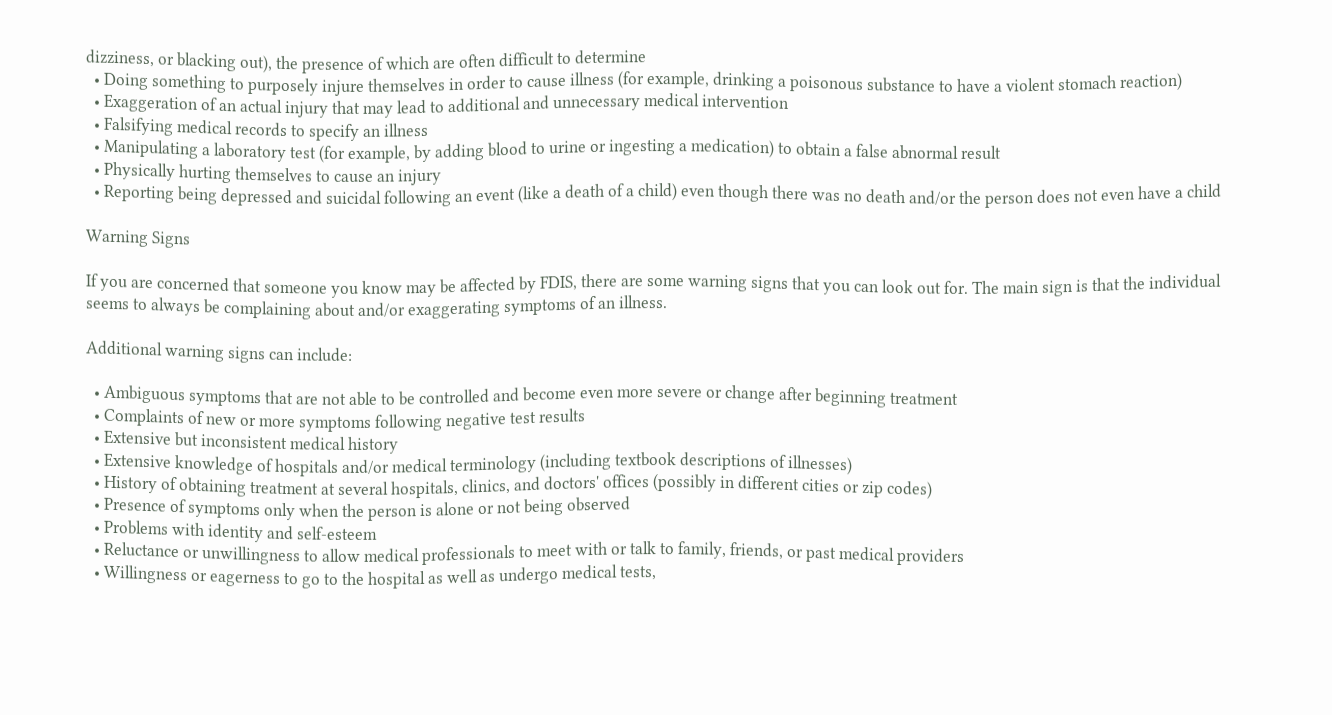dizziness, or blacking out), the presence of which are often difficult to determine
  • Doing something to purposely injure themselves in order to cause illness (for example, drinking a poisonous substance to have a violent stomach reaction)
  • Exaggeration of an actual injury that may lead to additional and unnecessary medical intervention
  • Falsifying medical records to specify an illness
  • Manipulating a laboratory test (for example, by adding blood to urine or ingesting a medication) to obtain a false abnormal result
  • Physically hurting themselves to cause an injury
  • Reporting being depressed and suicidal following an event (like a death of a child) even though there was no death and/or the person does not even have a child

Warning Signs

If you are concerned that someone you know may be affected by FDIS, there are some warning signs that you can look out for. The main sign is that the individual seems to always be complaining about and/or exaggerating symptoms of an illness.

Additional warning signs can include:

  • Ambiguous symptoms that are not able to be controlled and become even more severe or change after beginning treatment
  • Complaints of new or more symptoms following negative test results
  • Extensive but inconsistent medical history
  • Extensive knowledge of hospitals and/or medical terminology (including textbook descriptions of illnesses)
  • History of obtaining treatment at several hospitals, clinics, and doctors' offices (possibly in different cities or zip codes)
  • Presence of symptoms only when the person is alone or not being observed
  • Problems with identity and self-esteem
  • Reluctance or unwillingness to allow medical professionals to meet with or talk to family, friends, or past medical providers
  • Willingness or eagerness to go to the hospital as well as undergo medical tests,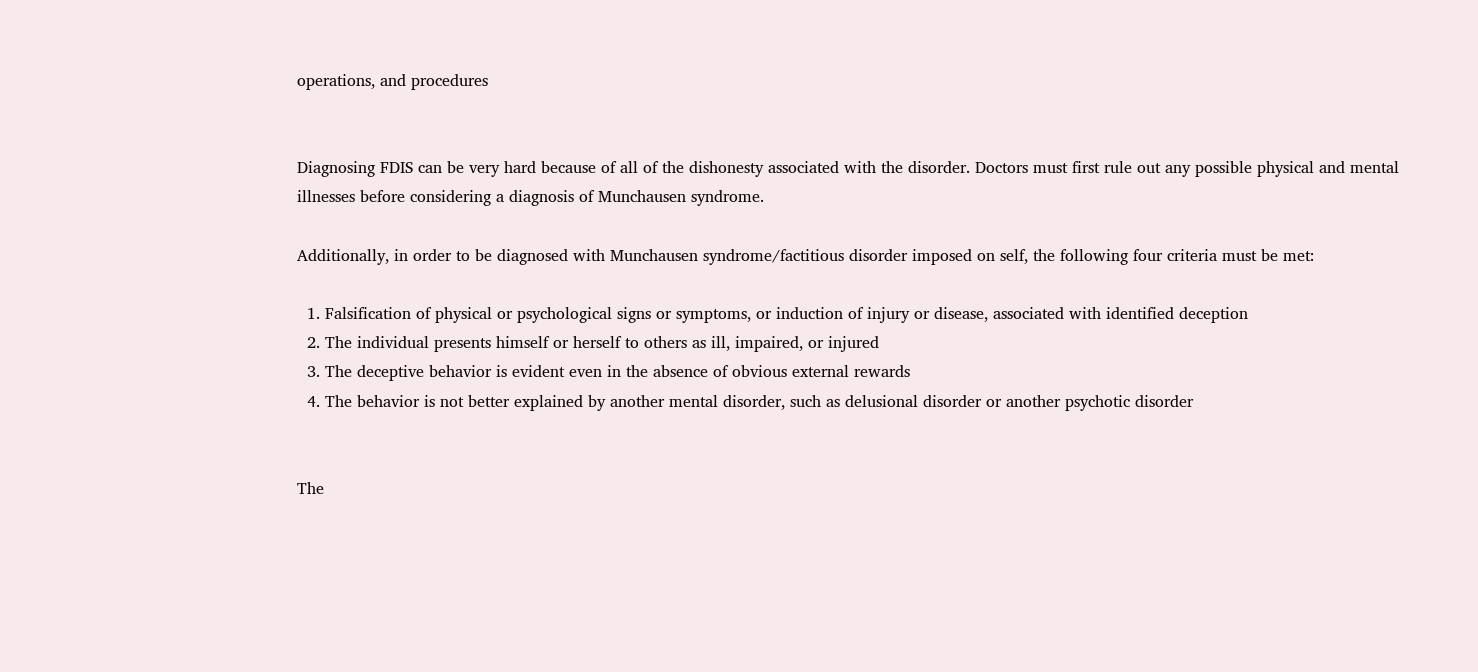operations, and procedures


Diagnosing FDIS can be very hard because of all of the dishonesty associated with the disorder. Doctors must first rule out any possible physical and mental illnesses before considering a diagnosis of Munchausen syndrome.

Additionally, in order to be diagnosed with Munchausen syndrome/factitious disorder imposed on self, the following four criteria must be met:

  1. Falsification of physical or psychological signs or symptoms, or induction of injury or disease, associated with identified deception
  2. The individual presents himself or herself to others as ill, impaired, or injured
  3. The deceptive behavior is evident even in the absence of obvious external rewards
  4. The behavior is not better explained by another mental disorder, such as delusional disorder or another psychotic disorder


The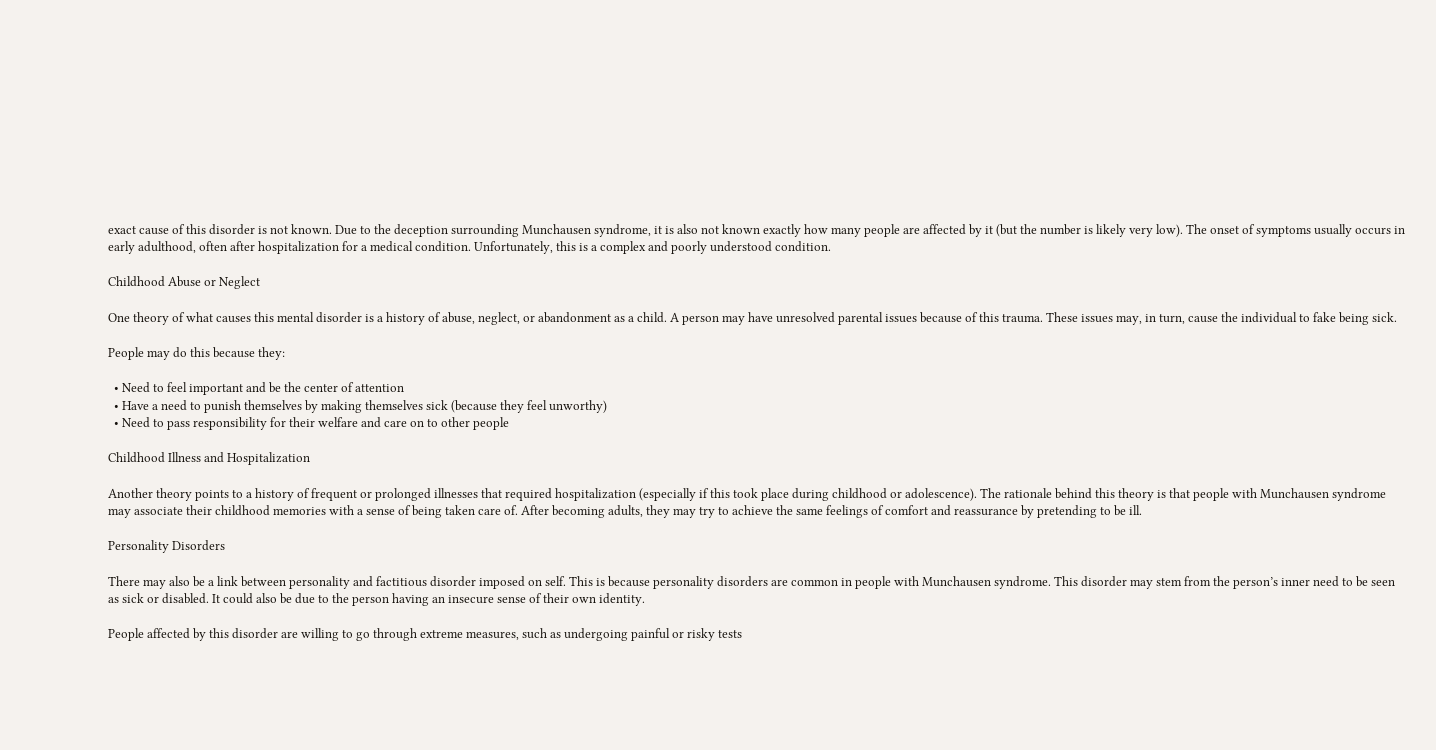exact cause of this disorder is not known. Due to the deception surrounding Munchausen syndrome, it is also not known exactly how many people are affected by it (but the number is likely very low). The onset of symptoms usually occurs in early adulthood, often after hospitalization for a medical condition. Unfortunately, this is a complex and poorly understood condition.

Childhood Abuse or Neglect

One theory of what causes this mental disorder is a history of abuse, neglect, or abandonment as a child. A person may have unresolved parental issues because of this trauma. These issues may, in turn, cause the individual to fake being sick.

People may do this because they:

  • Need to feel important and be the center of attention
  • Have a need to punish themselves by making themselves sick (because they feel unworthy)
  • Need to pass responsibility for their welfare and care on to other people

Childhood Illness and Hospitalization

Another theory points to a history of frequent or prolonged illnesses that required hospitalization (especially if this took place during childhood or adolescence). The rationale behind this theory is that people with Munchausen syndrome may associate their childhood memories with a sense of being taken care of. After becoming adults, they may try to achieve the same feelings of comfort and reassurance by pretending to be ill.

Personality Disorders

There may also be a link between personality and factitious disorder imposed on self. This is because personality disorders are common in people with Munchausen syndrome. This disorder may stem from the person’s inner need to be seen as sick or disabled. It could also be due to the person having an insecure sense of their own identity.

People affected by this disorder are willing to go through extreme measures, such as undergoing painful or risky tests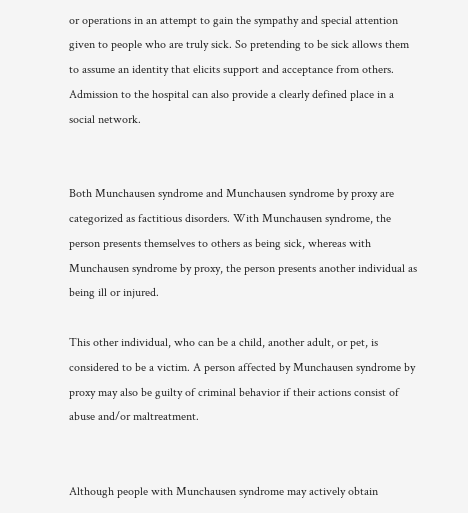or operations in an attempt to gain the sympathy and special attention given to people who are truly sick. So pretending to be sick allows them to assume an identity that elicits support and acceptance from others. Admission to the hospital can also provide a clearly defined place in a social network.


Both Munchausen syndrome and Munchausen syndrome by proxy are categorized as factitious disorders. With Munchausen syndrome, the person presents themselves to others as being sick, whereas with Munchausen syndrome by proxy, the person presents another individual as being ill or injured.

This other individual, who can be a child, another adult, or pet, is considered to be a victim. A person affected by Munchausen syndrome by proxy may also be guilty of criminal behavior if their actions consist of abuse and/or maltreatment.


Although people with Munchausen syndrome may actively obtain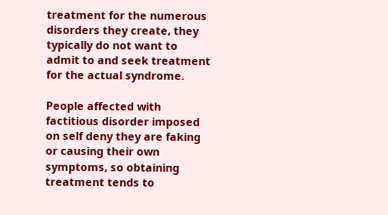treatment for the numerous disorders they create, they typically do not want to admit to and seek treatment for the actual syndrome.

People affected with factitious disorder imposed on self deny they are faking or causing their own symptoms, so obtaining treatment tends to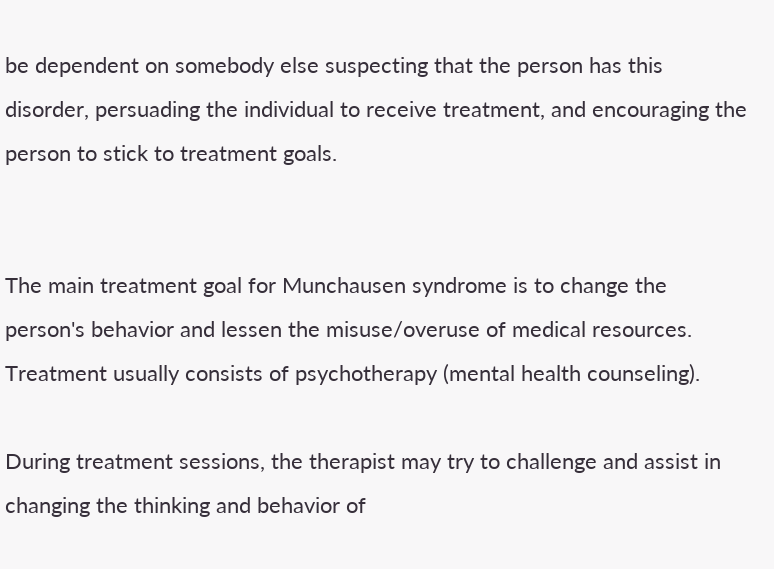be dependent on somebody else suspecting that the person has this disorder, persuading the individual to receive treatment, and encouraging the person to stick to treatment goals.


The main treatment goal for Munchausen syndrome is to change the person's behavior and lessen the misuse/overuse of medical resources. Treatment usually consists of psychotherapy (mental health counseling).

During treatment sessions, the therapist may try to challenge and assist in changing the thinking and behavior of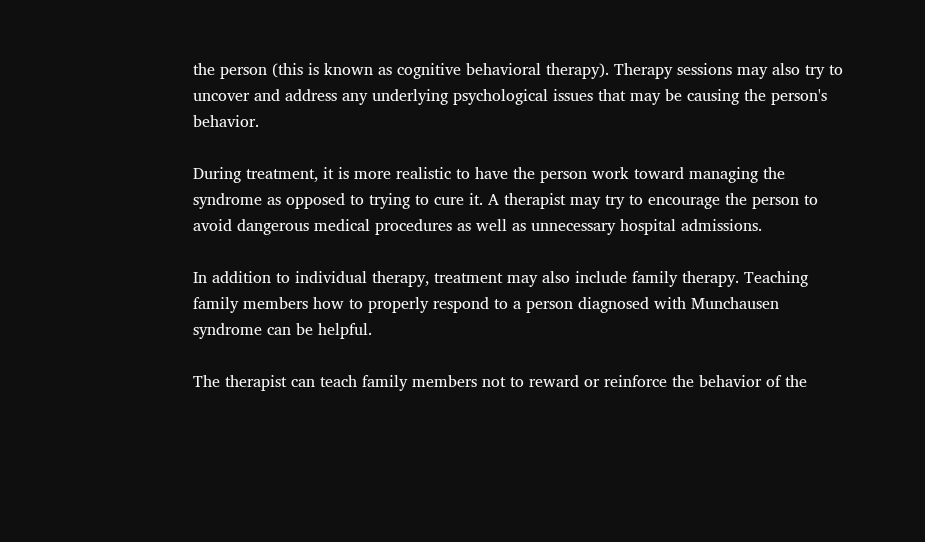the person (this is known as cognitive behavioral therapy). Therapy sessions may also try to uncover and address any underlying psychological issues that may be causing the person's behavior.

During treatment, it is more realistic to have the person work toward managing the syndrome as opposed to trying to cure it. A therapist may try to encourage the person to avoid dangerous medical procedures as well as unnecessary hospital admissions.

In addition to individual therapy, treatment may also include family therapy. Teaching family members how to properly respond to a person diagnosed with Munchausen syndrome can be helpful.

The therapist can teach family members not to reward or reinforce the behavior of the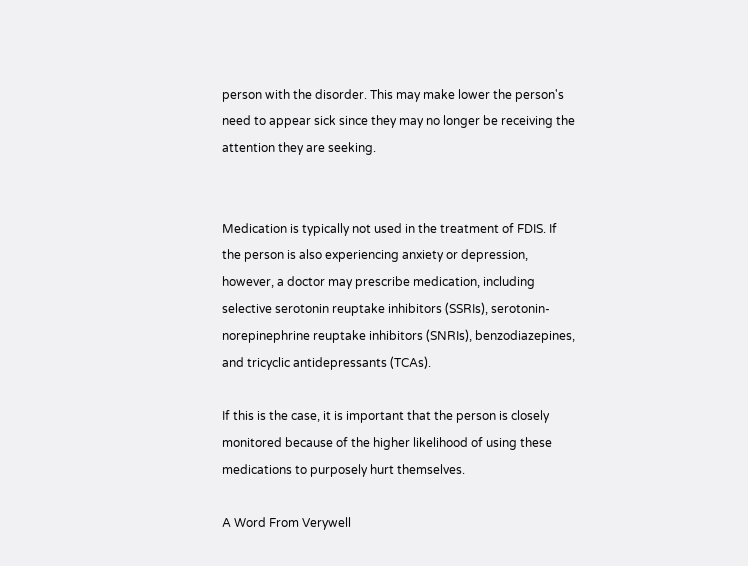person with the disorder. This may make lower the person's need to appear sick since they may no longer be receiving the attention they are seeking.


Medication is typically not used in the treatment of FDIS. If the person is also experiencing anxiety or depression, however, a doctor may prescribe medication, including selective serotonin reuptake inhibitors (SSRIs), serotonin-norepinephrine reuptake inhibitors (SNRIs), benzodiazepines, and tricyclic antidepressants (TCAs).

If this is the case, it is important that the person is closely monitored because of the higher likelihood of using these medications to purposely hurt themselves.

A Word From Verywell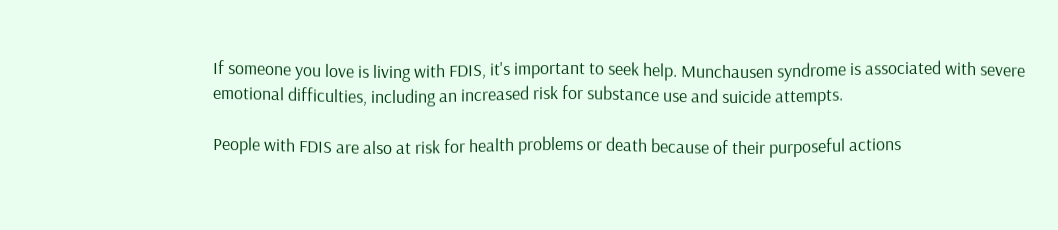If someone you love is living with FDIS, it's important to seek help. Munchausen syndrome is associated with severe emotional difficulties, including an increased risk for substance use and suicide attempts.

People with FDIS are also at risk for health problems or death because of their purposeful actions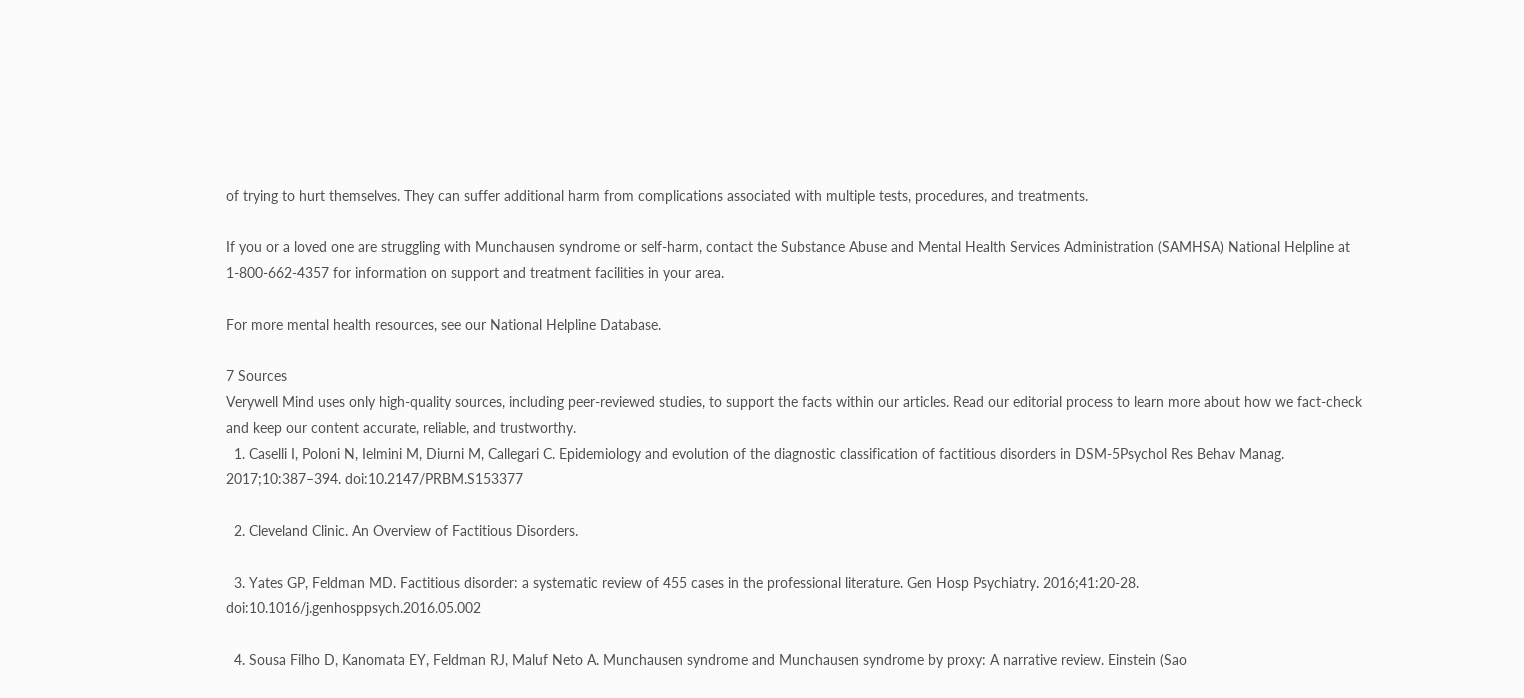of trying to hurt themselves. They can suffer additional harm from complications associated with multiple tests, procedures, and treatments.

If you or a loved one are struggling with Munchausen syndrome or self-harm, contact the Substance Abuse and Mental Health Services Administration (SAMHSA) National Helpline at 1-800-662-4357 for information on support and treatment facilities in your area.

For more mental health resources, see our National Helpline Database.

7 Sources
Verywell Mind uses only high-quality sources, including peer-reviewed studies, to support the facts within our articles. Read our editorial process to learn more about how we fact-check and keep our content accurate, reliable, and trustworthy.
  1. Caselli I, Poloni N, Ielmini M, Diurni M, Callegari C. Epidemiology and evolution of the diagnostic classification of factitious disorders in DSM-5Psychol Res Behav Manag. 2017;10:387–394. doi:10.2147/PRBM.S153377

  2. Cleveland Clinic. An Overview of Factitious Disorders.

  3. Yates GP, Feldman MD. Factitious disorder: a systematic review of 455 cases in the professional literature. Gen Hosp Psychiatry. 2016;41:20-28. doi:10.1016/j.genhosppsych.2016.05.002

  4. Sousa Filho D, Kanomata EY, Feldman RJ, Maluf Neto A. Munchausen syndrome and Munchausen syndrome by proxy: A narrative review. Einstein (Sao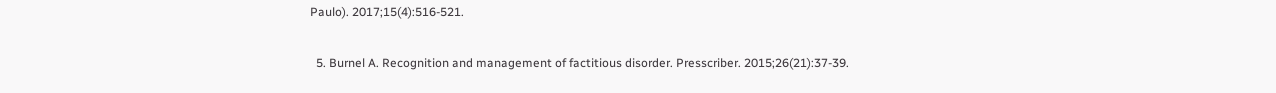Paulo). 2017;15(4):516-521.

  5. Burnel A. Recognition and management of factitious disorder. Presscriber. 2015;26(21):37-39.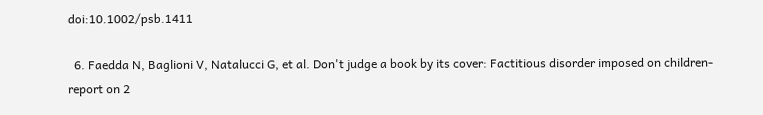doi:10.1002/psb.1411

  6. Faedda N, Baglioni V, Natalucci G, et al. Don't judge a book by its cover: Factitious disorder imposed on children-report on 2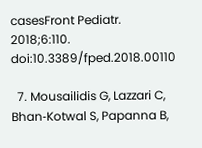casesFront Pediatr. 2018;6:110. doi:10.3389/fped.2018.00110

  7. Mousailidis G, Lazzari C, Bhan‐Kotwal S, Papanna B,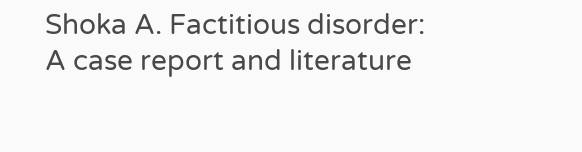Shoka A. Factitious disorder: A case report and literature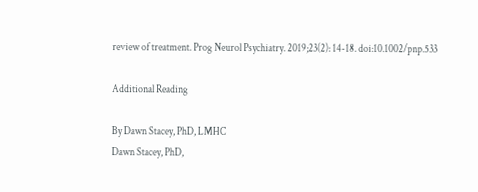review of treatment. Prog Neurol Psychiatry. 2019;23(2): 14-18. doi:10.1002/pnp.533

Additional Reading

By Dawn Stacey, PhD, LMHC
Dawn Stacey, PhD,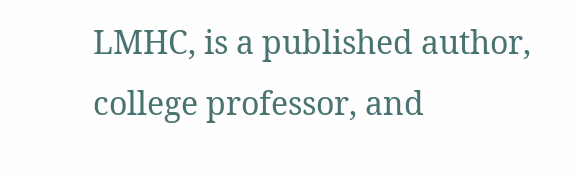LMHC, is a published author, college professor, and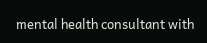mental health consultant with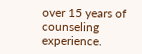over 15 years of counseling experience.